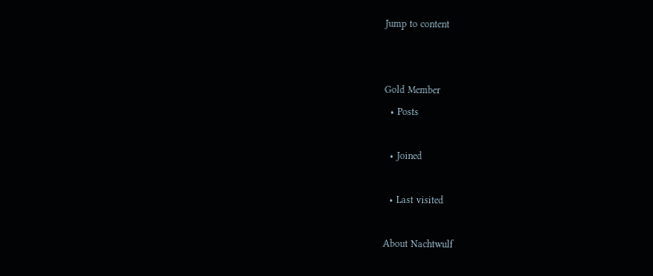Jump to content


Gold Member
  • Posts

  • Joined

  • Last visited

About Nachtwulf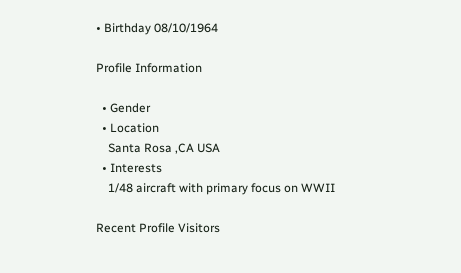• Birthday 08/10/1964

Profile Information

  • Gender
  • Location
    Santa Rosa ,CA USA
  • Interests
    1/48 aircraft with primary focus on WWII

Recent Profile Visitors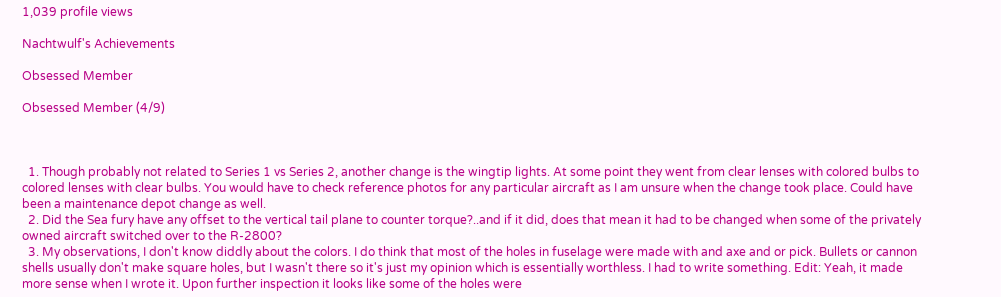1,039 profile views

Nachtwulf's Achievements

Obsessed Member

Obsessed Member (4/9)



  1. Though probably not related to Series 1 vs Series 2, another change is the wingtip lights. At some point they went from clear lenses with colored bulbs to colored lenses with clear bulbs. You would have to check reference photos for any particular aircraft as I am unsure when the change took place. Could have been a maintenance depot change as well.
  2. Did the Sea fury have any offset to the vertical tail plane to counter torque?..and if it did, does that mean it had to be changed when some of the privately owned aircraft switched over to the R-2800?
  3. My observations, I don't know diddly about the colors. I do think that most of the holes in fuselage were made with and axe and or pick. Bullets or cannon shells usually don't make square holes, but I wasn't there so it's just my opinion which is essentially worthless. I had to write something. Edit: Yeah, it made more sense when I wrote it. Upon further inspection it looks like some of the holes were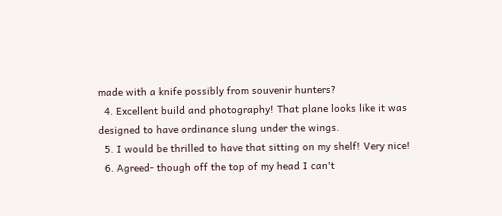made with a knife possibly from souvenir hunters?
  4. Excellent build and photography! That plane looks like it was designed to have ordinance slung under the wings.
  5. I would be thrilled to have that sitting on my shelf! Very nice!
  6. Agreed- though off the top of my head I can't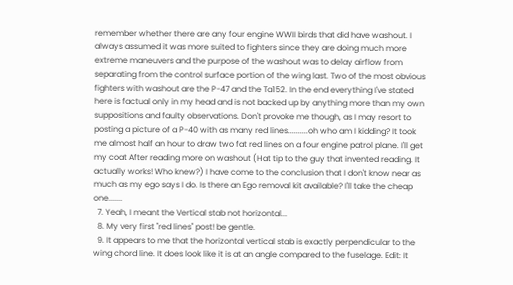remember whether there are any four engine WWII birds that did have washout. I always assumed it was more suited to fighters since they are doing much more extreme maneuvers and the purpose of the washout was to delay airflow from separating from the control surface portion of the wing last. Two of the most obvious fighters with washout are the P-47 and the Ta152. In the end everything I've stated here is factual only in my head and is not backed up by anything more than my own suppositions and faulty observations. Don't provoke me though, as I may resort to posting a picture of a P-40 with as many red lines..........oh who am I kidding? It took me almost half an hour to draw two fat red lines on a four engine patrol plane. I'll get my coat After reading more on washout (Hat tip to the guy that invented reading. It actually works! Who knew?) I have come to the conclusion that I don't know near as much as my ego says I do. Is there an Ego removal kit available? I'll take the cheap one.......
  7. Yeah, I meant the Vertical stab not horizontal...
  8. My very first "red lines" post! be gentle.
  9. It appears to me that the horizontal vertical stab is exactly perpendicular to the wing chord line. It does look like it is at an angle compared to the fuselage. Edit: It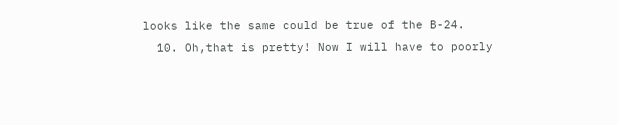looks like the same could be true of the B-24.
  10. Oh,that is pretty! Now I will have to poorly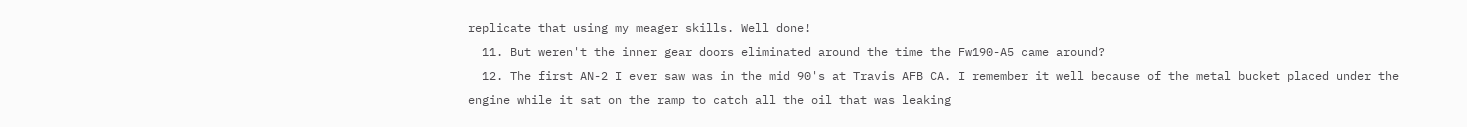replicate that using my meager skills. Well done!
  11. But weren't the inner gear doors eliminated around the time the Fw190-A5 came around?
  12. The first AN-2 I ever saw was in the mid 90's at Travis AFB CA. I remember it well because of the metal bucket placed under the engine while it sat on the ramp to catch all the oil that was leaking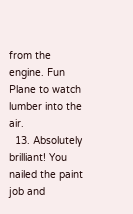from the engine. Fun Plane to watch lumber into the air.
  13. Absolutely brilliant! You nailed the paint job and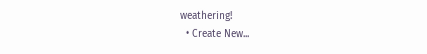weathering!
  • Create New...